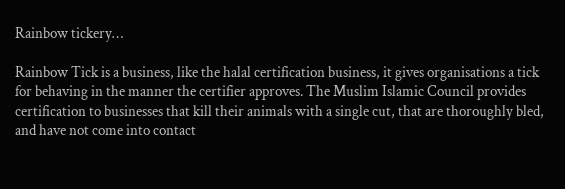Rainbow tickery…

Rainbow Tick is a business, like the halal certification business, it gives organisations a tick for behaving in the manner the certifier approves. The Muslim Islamic Council provides certification to businesses that kill their animals with a single cut, that are thoroughly bled, and have not come into contact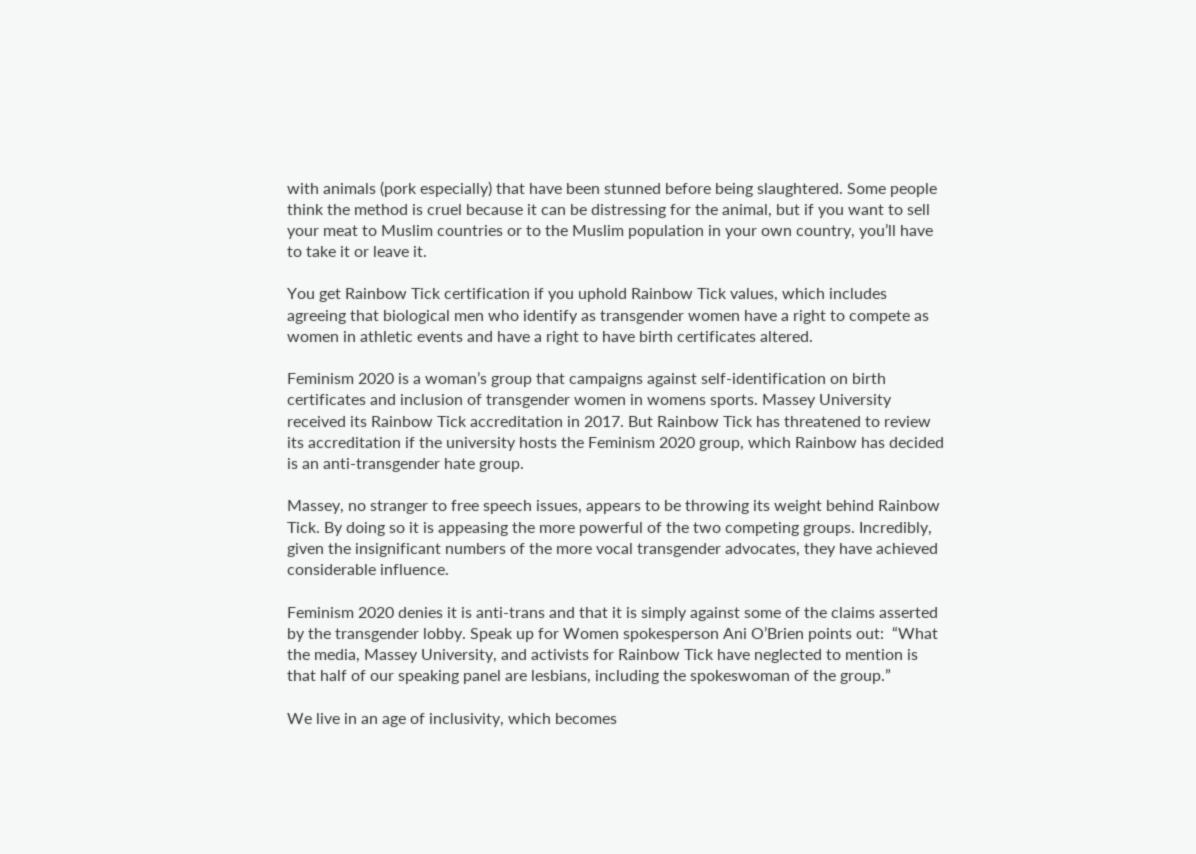with animals (pork especially) that have been stunned before being slaughtered. Some people think the method is cruel because it can be distressing for the animal, but if you want to sell your meat to Muslim countries or to the Muslim population in your own country, you’ll have to take it or leave it.

You get Rainbow Tick certification if you uphold Rainbow Tick values, which includes agreeing that biological men who identify as transgender women have a right to compete as women in athletic events and have a right to have birth certificates altered.

Feminism 2020 is a woman’s group that campaigns against self-identification on birth certificates and inclusion of transgender women in womens sports. Massey University received its Rainbow Tick accreditation in 2017. But Rainbow Tick has threatened to review its accreditation if the university hosts the Feminism 2020 group, which Rainbow has decided is an anti-transgender hate group.

Massey, no stranger to free speech issues, appears to be throwing its weight behind Rainbow Tick. By doing so it is appeasing the more powerful of the two competing groups. Incredibly, given the insignificant numbers of the more vocal transgender advocates, they have achieved considerable influence.

Feminism 2020 denies it is anti-trans and that it is simply against some of the claims asserted by the transgender lobby. Speak up for Women spokesperson Ani O’Brien points out:  “What the media, Massey University, and activists for Rainbow Tick have neglected to mention is that half of our speaking panel are lesbians, including the spokeswoman of the group.”

We live in an age of inclusivity, which becomes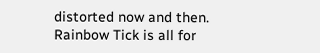distorted now and then. Rainbow Tick is all for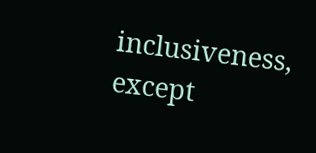inclusiveness, except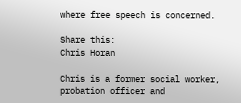where free speech is concerned.

Share this:
Chris Horan

Chris is a former social worker, probation officer and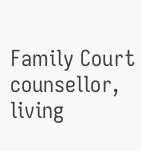Family Court counsellor, living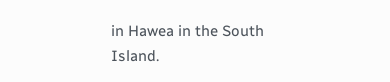in Hawea in the South Island.